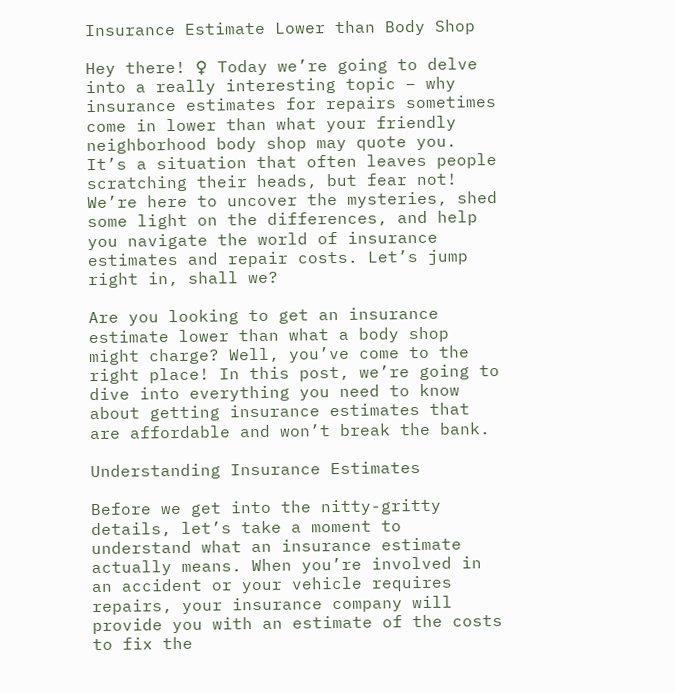Insurance Estimate Lower than Body Shop

Hey there! ♀ Today we’re going to delve into a really interesting topic – why insurance estimates for repairs sometimes come in lower than what your friendly neighborhood body shop may quote you. It’s a situation that often leaves people scratching their heads, but fear not! We’re here to uncover the mysteries, shed some light on the differences, and help you navigate the world of insurance estimates and repair costs. Let’s jump right in, shall we?

Are you looking to get an insurance estimate lower than what a body shop might charge? Well, you’ve come to the right place! In this post, we’re going to dive into everything you need to know about getting insurance estimates that are affordable and won’t break the bank.

Understanding Insurance Estimates

Before we get into the nitty-gritty details, let’s take a moment to understand what an insurance estimate actually means. When you’re involved in an accident or your vehicle requires repairs, your insurance company will provide you with an estimate of the costs to fix the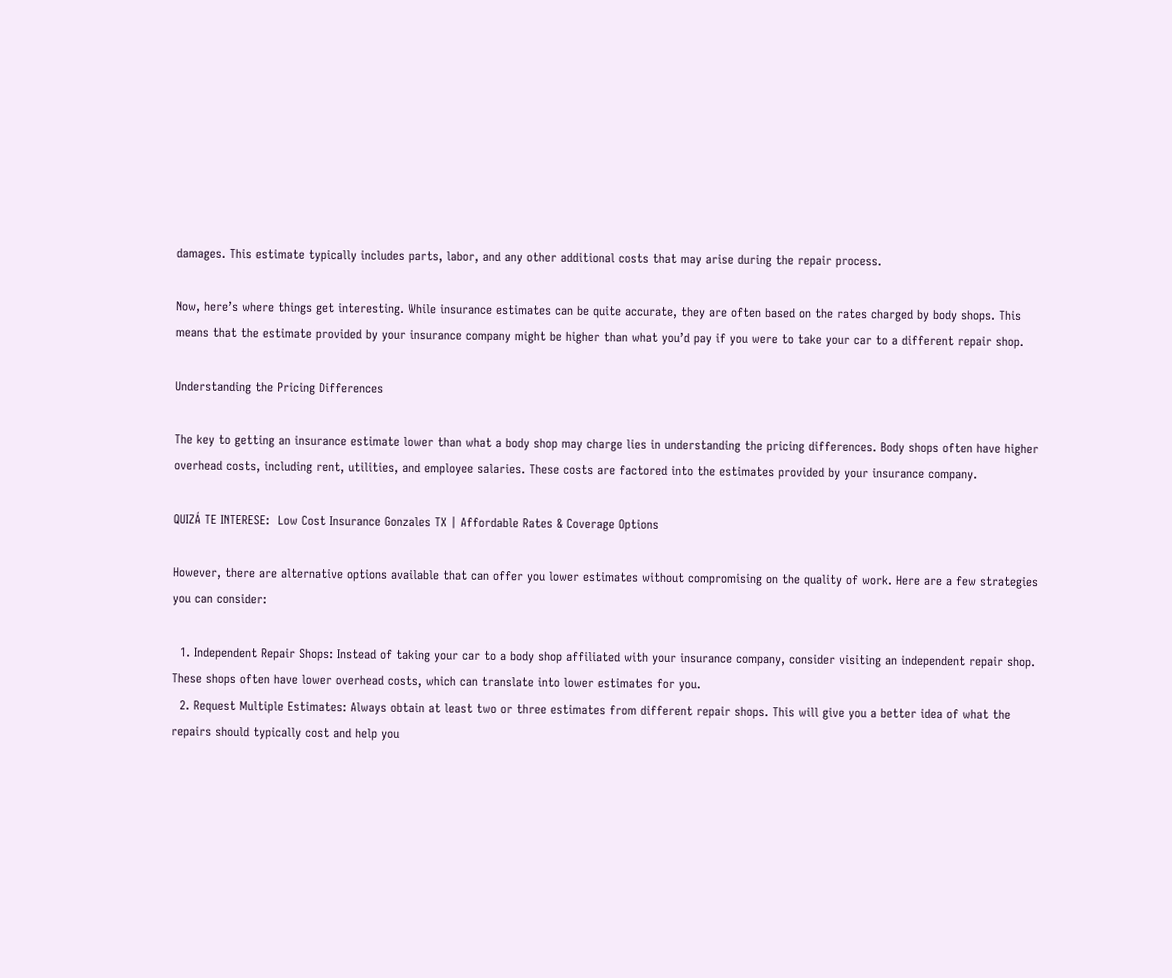damages. This estimate typically includes parts, labor, and any other additional costs that may arise during the repair process.

Now, here’s where things get interesting. While insurance estimates can be quite accurate, they are often based on the rates charged by body shops. This means that the estimate provided by your insurance company might be higher than what you’d pay if you were to take your car to a different repair shop.

Understanding the Pricing Differences

The key to getting an insurance estimate lower than what a body shop may charge lies in understanding the pricing differences. Body shops often have higher overhead costs, including rent, utilities, and employee salaries. These costs are factored into the estimates provided by your insurance company.

QUIZÁ TE INTERESE:  Low Cost Insurance Gonzales TX | Affordable Rates & Coverage Options

However, there are alternative options available that can offer you lower estimates without compromising on the quality of work. Here are a few strategies you can consider:

  1. Independent Repair Shops: Instead of taking your car to a body shop affiliated with your insurance company, consider visiting an independent repair shop. These shops often have lower overhead costs, which can translate into lower estimates for you.
  2. Request Multiple Estimates: Always obtain at least two or three estimates from different repair shops. This will give you a better idea of what the repairs should typically cost and help you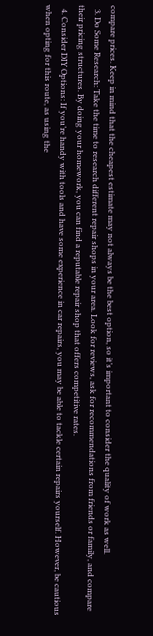compare prices. Keep in mind that the cheapest estimate may not always be the best option, so it’s important to consider the quality of work as well.
  3. Do Some Research: Take the time to research different repair shops in your area. Look for reviews, ask for recommendations from friends or family, and compare their pricing structures. By doing your homework, you can find a reputable repair shop that offers competitive rates.
  4. Consider DIY Options: If you’re handy with tools and have some experience in car repairs, you may be able to tackle certain repairs yourself. However, be cautious when opting for this route, as using the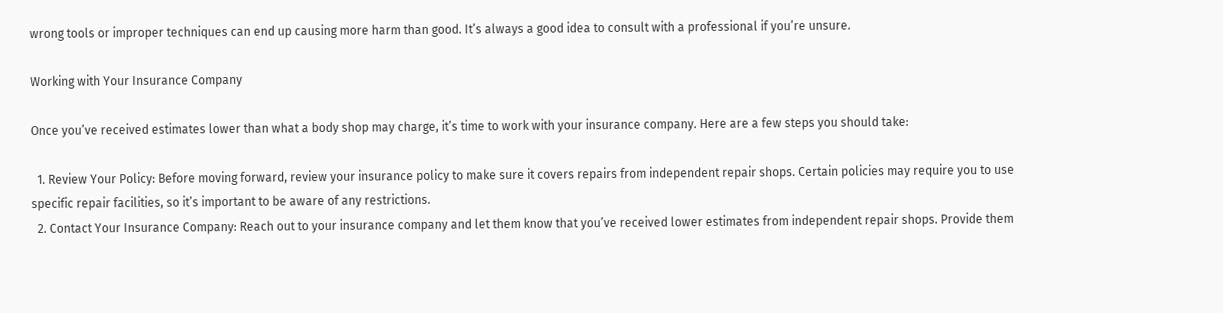wrong tools or improper techniques can end up causing more harm than good. It’s always a good idea to consult with a professional if you’re unsure.

Working with Your Insurance Company

Once you’ve received estimates lower than what a body shop may charge, it’s time to work with your insurance company. Here are a few steps you should take:

  1. Review Your Policy: Before moving forward, review your insurance policy to make sure it covers repairs from independent repair shops. Certain policies may require you to use specific repair facilities, so it’s important to be aware of any restrictions.
  2. Contact Your Insurance Company: Reach out to your insurance company and let them know that you’ve received lower estimates from independent repair shops. Provide them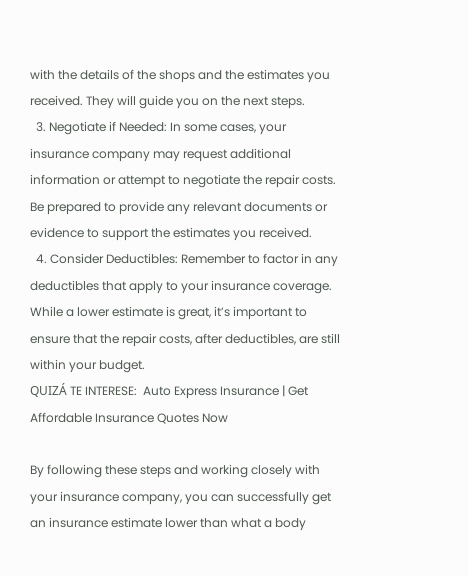with the details of the shops and the estimates you received. They will guide you on the next steps.
  3. Negotiate if Needed: In some cases, your insurance company may request additional information or attempt to negotiate the repair costs. Be prepared to provide any relevant documents or evidence to support the estimates you received.
  4. Consider Deductibles: Remember to factor in any deductibles that apply to your insurance coverage. While a lower estimate is great, it’s important to ensure that the repair costs, after deductibles, are still within your budget.
QUIZÁ TE INTERESE:  Auto Express Insurance | Get Affordable Insurance Quotes Now

By following these steps and working closely with your insurance company, you can successfully get an insurance estimate lower than what a body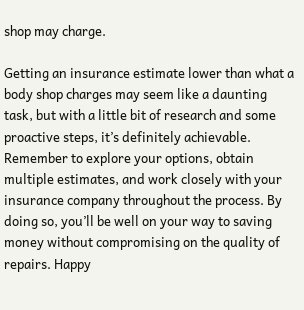shop may charge.

Getting an insurance estimate lower than what a body shop charges may seem like a daunting task, but with a little bit of research and some proactive steps, it’s definitely achievable. Remember to explore your options, obtain multiple estimates, and work closely with your insurance company throughout the process. By doing so, you’ll be well on your way to saving money without compromising on the quality of repairs. Happy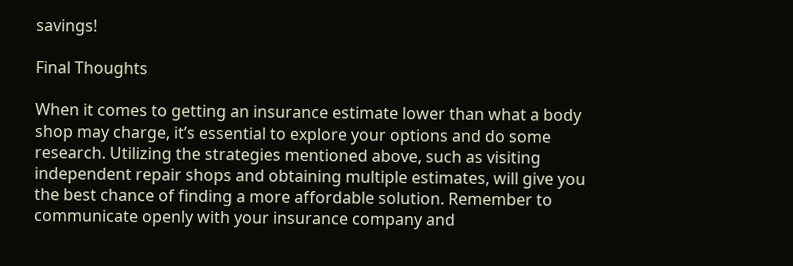savings!

Final Thoughts

When it comes to getting an insurance estimate lower than what a body shop may charge, it’s essential to explore your options and do some research. Utilizing the strategies mentioned above, such as visiting independent repair shops and obtaining multiple estimates, will give you the best chance of finding a more affordable solution. Remember to communicate openly with your insurance company and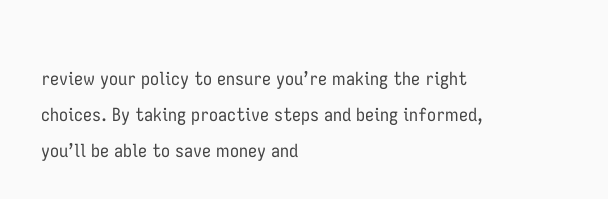review your policy to ensure you’re making the right choices. By taking proactive steps and being informed, you’ll be able to save money and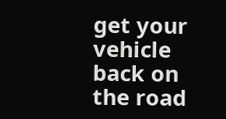get your vehicle back on the road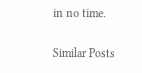in no time.

Similar Posts